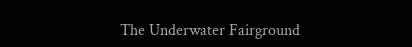The Underwater Fairground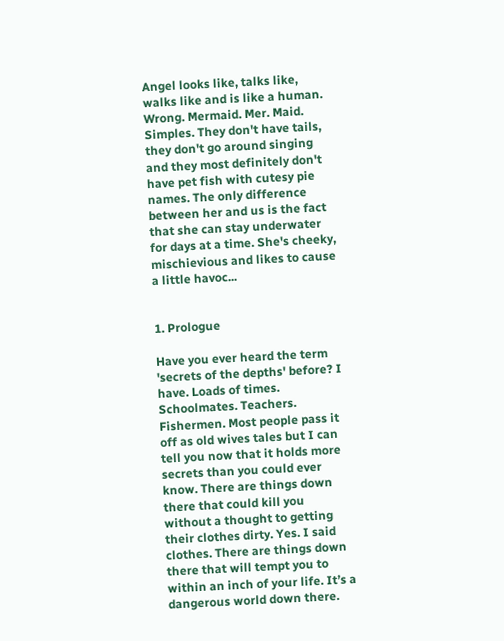Angel looks like, talks like, walks like and is like a human. Wrong. Mermaid. Mer. Maid. Simples. They don't have tails, they don't go around singing and they most definitely don't have pet fish with cutesy pie names. The only difference between her and us is the fact that she can stay underwater for days at a time. She's cheeky, mischievious and likes to cause a little havoc...


1. Prologue

Have you ever heard the term 'secrets of the depths' before? I have. Loads of times. Schoolmates. Teachers. Fishermen. Most people pass it off as old wives tales but I can tell you now that it holds more secrets than you could ever know. There are things down there that could kill you without a thought to getting their clothes dirty. Yes. I said clothes. There are things down there that will tempt you to within an inch of your life. It’s a dangerous world down there.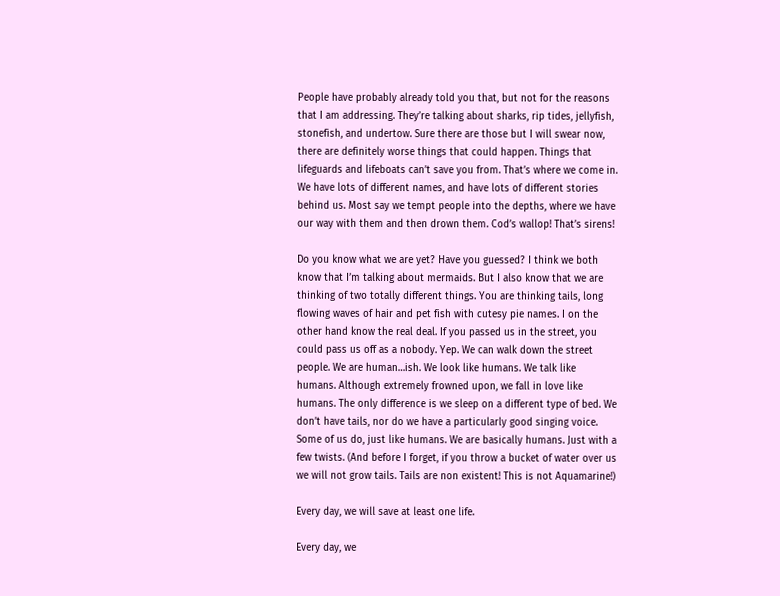People have probably already told you that, but not for the reasons that I am addressing. They’re talking about sharks, rip tides, jellyfish, stonefish, and undertow. Sure there are those but I will swear now, there are definitely worse things that could happen. Things that lifeguards and lifeboats can’t save you from. That’s where we come in. We have lots of different names, and have lots of different stories behind us. Most say we tempt people into the depths, where we have our way with them and then drown them. Cod’s wallop! That’s sirens!

Do you know what we are yet? Have you guessed? I think we both know that I’m talking about mermaids. But I also know that we are thinking of two totally different things. You are thinking tails, long flowing waves of hair and pet fish with cutesy pie names. I on the other hand know the real deal. If you passed us in the street, you could pass us off as a nobody. Yep. We can walk down the street people. We are human…ish. We look like humans. We talk like humans. Although extremely frowned upon, we fall in love like humans. The only difference is we sleep on a different type of bed. We don’t have tails, nor do we have a particularly good singing voice. Some of us do, just like humans. We are basically humans. Just with a few twists. (And before I forget, if you throw a bucket of water over us we will not grow tails. Tails are non existent! This is not Aquamarine!)

Every day, we will save at least one life.

Every day, we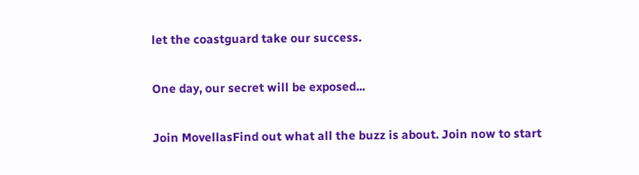let the coastguard take our success.

One day, our secret will be exposed...

Join MovellasFind out what all the buzz is about. Join now to start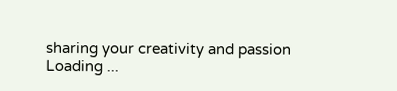sharing your creativity and passion
Loading ...